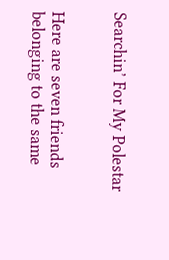Searchin’ For My Polestar


Here are seven friends belonging to the same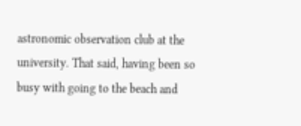astronomic observation club at the university. That said, having been so busy with going to the beach and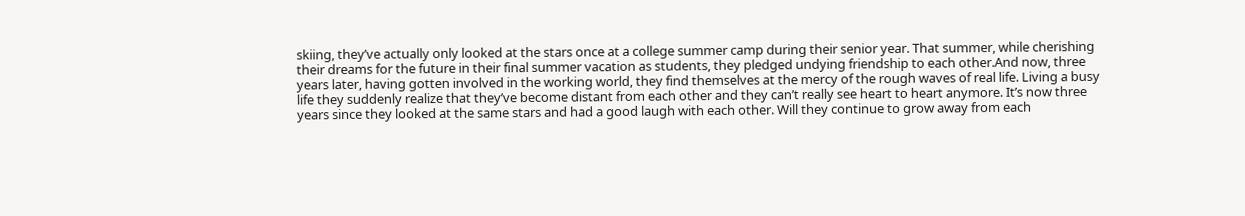skiing, they’ve actually only looked at the stars once at a college summer camp during their senior year. That summer, while cherishing their dreams for the future in their final summer vacation as students, they pledged undying friendship to each other.And now, three years later, having gotten involved in the working world, they find themselves at the mercy of the rough waves of real life. Living a busy life they suddenly realize that they’ve become distant from each other and they can’t really see heart to heart anymore. It’s now three years since they looked at the same stars and had a good laugh with each other. Will they continue to grow away from each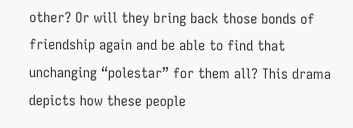other? Or will they bring back those bonds of friendship again and be able to find that unchanging “polestar” for them all? This drama depicts how these people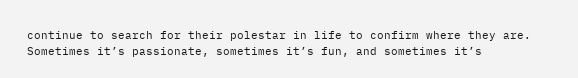continue to search for their polestar in life to confirm where they are. Sometimes it’s passionate, sometimes it’s fun, and sometimes it’s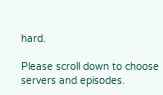hard.

Please scroll down to choose servers and episodes.